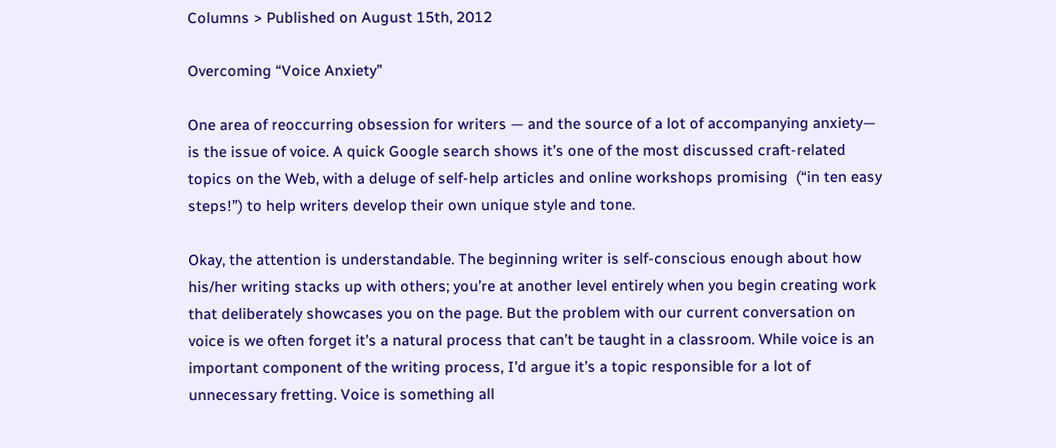Columns > Published on August 15th, 2012

Overcoming “Voice Anxiety”

One area of reoccurring obsession for writers — and the source of a lot of accompanying anxiety— is the issue of voice. A quick Google search shows it’s one of the most discussed craft-related topics on the Web, with a deluge of self-help articles and online workshops promising  (“in ten easy steps!”) to help writers develop their own unique style and tone.

Okay, the attention is understandable. The beginning writer is self-conscious enough about how his/her writing stacks up with others; you’re at another level entirely when you begin creating work that deliberately showcases you on the page. But the problem with our current conversation on voice is we often forget it’s a natural process that can’t be taught in a classroom. While voice is an important component of the writing process, I’d argue it’s a topic responsible for a lot of unnecessary fretting. Voice is something all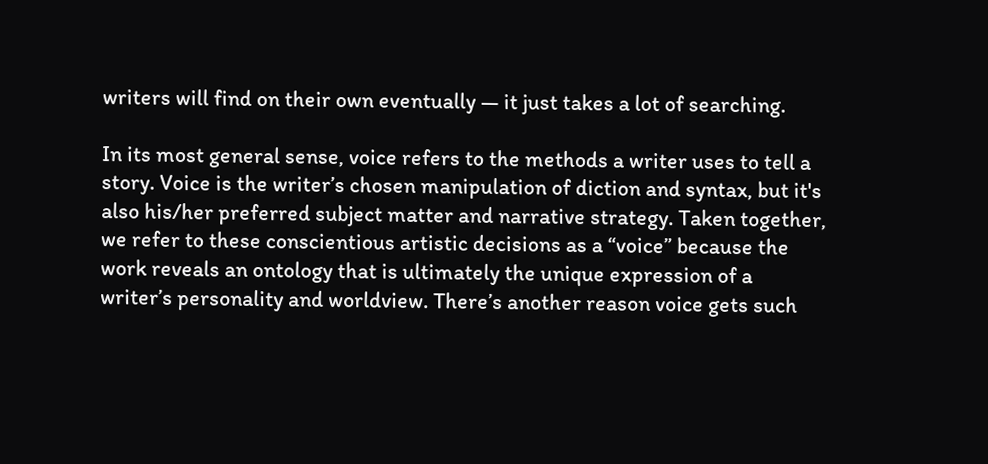writers will find on their own eventually — it just takes a lot of searching.

In its most general sense, voice refers to the methods a writer uses to tell a story. Voice is the writer’s chosen manipulation of diction and syntax, but it's also his/her preferred subject matter and narrative strategy. Taken together, we refer to these conscientious artistic decisions as a “voice” because the work reveals an ontology that is ultimately the unique expression of a writer’s personality and worldview. There’s another reason voice gets such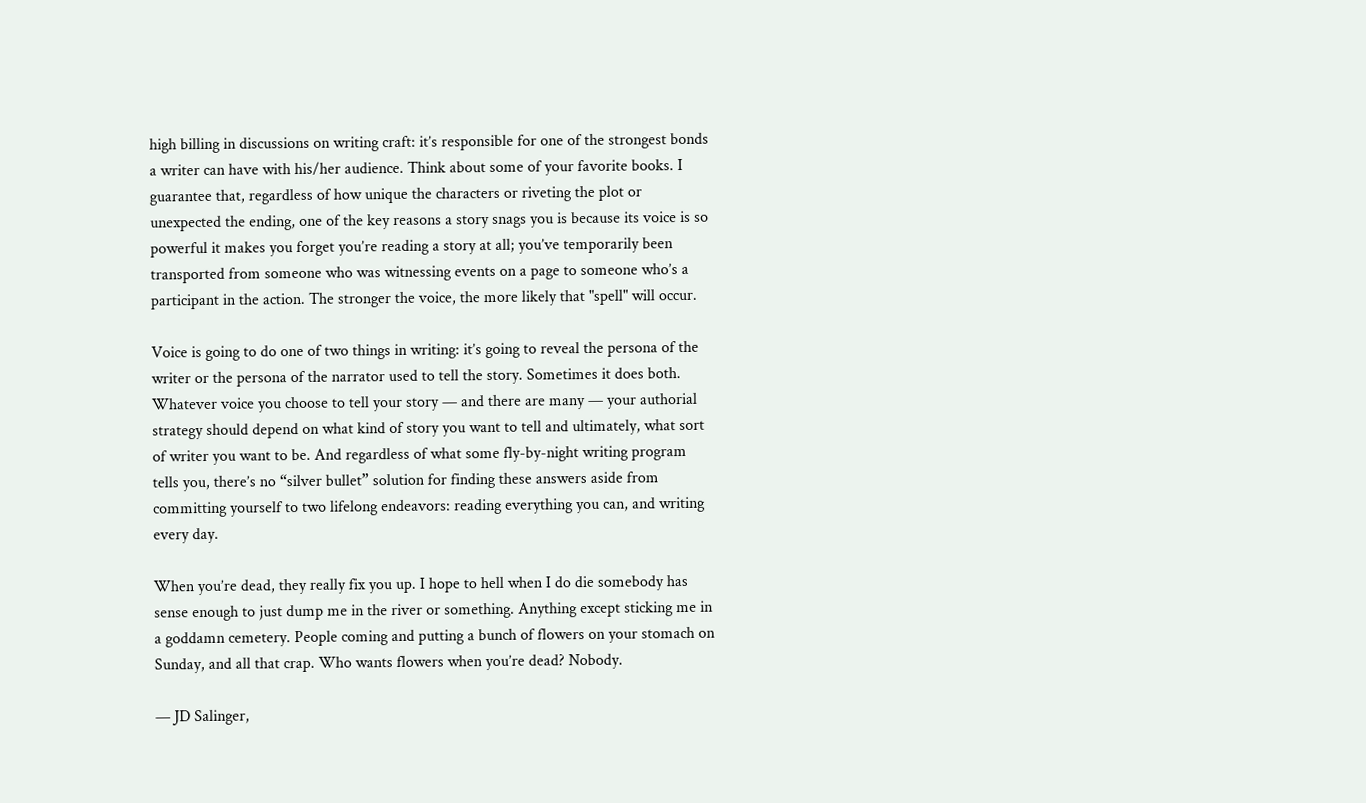high billing in discussions on writing craft: it’s responsible for one of the strongest bonds a writer can have with his/her audience. Think about some of your favorite books. I guarantee that, regardless of how unique the characters or riveting the plot or unexpected the ending, one of the key reasons a story snags you is because its voice is so powerful it makes you forget you’re reading a story at all; you’ve temporarily been transported from someone who was witnessing events on a page to someone who’s a participant in the action. The stronger the voice, the more likely that "spell" will occur.

Voice is going to do one of two things in writing: it’s going to reveal the persona of the writer or the persona of the narrator used to tell the story. Sometimes it does both. Whatever voice you choose to tell your story — and there are many — your authorial strategy should depend on what kind of story you want to tell and ultimately, what sort of writer you want to be. And regardless of what some fly-by-night writing program tells you, there’s no “silver bullet” solution for finding these answers aside from committing yourself to two lifelong endeavors: reading everything you can, and writing every day.

When you’re dead, they really fix you up. I hope to hell when I do die somebody has sense enough to just dump me in the river or something. Anything except sticking me in a goddamn cemetery. People coming and putting a bunch of flowers on your stomach on Sunday, and all that crap. Who wants flowers when you’re dead? Nobody.

— JD Salinger,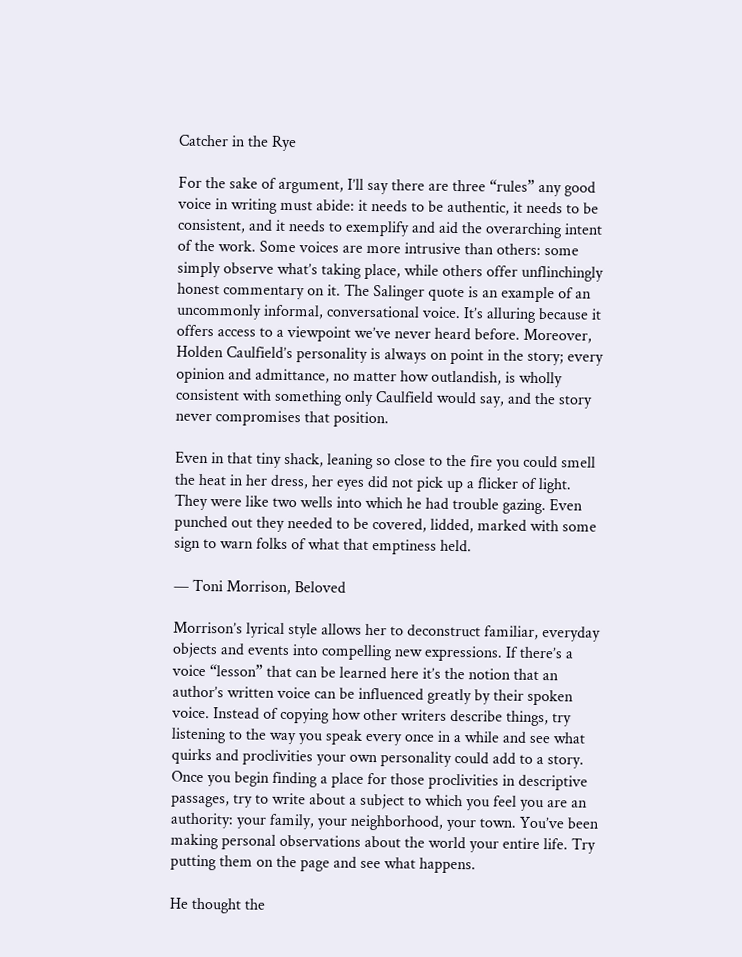Catcher in the Rye

For the sake of argument, I’ll say there are three “rules” any good voice in writing must abide: it needs to be authentic, it needs to be consistent, and it needs to exemplify and aid the overarching intent of the work. Some voices are more intrusive than others: some simply observe what’s taking place, while others offer unflinchingly honest commentary on it. The Salinger quote is an example of an uncommonly informal, conversational voice. It’s alluring because it offers access to a viewpoint we’ve never heard before. Moreover, Holden Caulfield’s personality is always on point in the story; every opinion and admittance, no matter how outlandish, is wholly consistent with something only Caulfield would say, and the story never compromises that position.

Even in that tiny shack, leaning so close to the fire you could smell the heat in her dress, her eyes did not pick up a flicker of light. They were like two wells into which he had trouble gazing. Even punched out they needed to be covered, lidded, marked with some sign to warn folks of what that emptiness held.

— Toni Morrison, Beloved

Morrison’s lyrical style allows her to deconstruct familiar, everyday objects and events into compelling new expressions. If there’s a voice “lesson” that can be learned here it’s the notion that an author’s written voice can be influenced greatly by their spoken voice. Instead of copying how other writers describe things, try listening to the way you speak every once in a while and see what quirks and proclivities your own personality could add to a story. Once you begin finding a place for those proclivities in descriptive passages, try to write about a subject to which you feel you are an authority: your family, your neighborhood, your town. You’ve been making personal observations about the world your entire life. Try putting them on the page and see what happens.

He thought the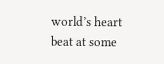world’s heart beat at some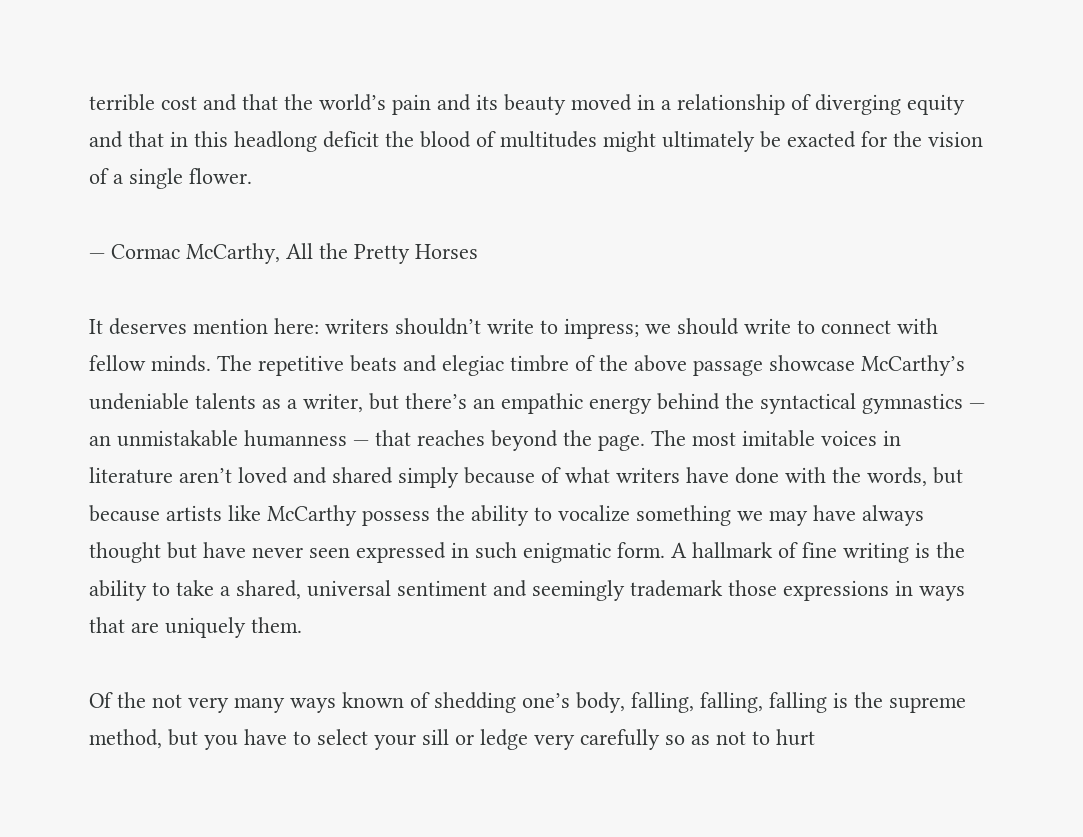terrible cost and that the world’s pain and its beauty moved in a relationship of diverging equity and that in this headlong deficit the blood of multitudes might ultimately be exacted for the vision of a single flower.

— Cormac McCarthy, All the Pretty Horses

It deserves mention here: writers shouldn’t write to impress; we should write to connect with fellow minds. The repetitive beats and elegiac timbre of the above passage showcase McCarthy’s undeniable talents as a writer, but there’s an empathic energy behind the syntactical gymnastics — an unmistakable humanness — that reaches beyond the page. The most imitable voices in literature aren’t loved and shared simply because of what writers have done with the words, but because artists like McCarthy possess the ability to vocalize something we may have always thought but have never seen expressed in such enigmatic form. A hallmark of fine writing is the ability to take a shared, universal sentiment and seemingly trademark those expressions in ways that are uniquely them.

Of the not very many ways known of shedding one’s body, falling, falling, falling is the supreme method, but you have to select your sill or ledge very carefully so as not to hurt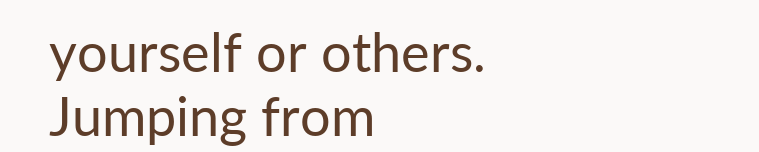yourself or others. Jumping from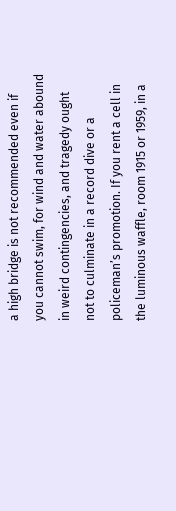a high bridge is not recommended even if you cannot swim, for wind and water abound in weird contingencies, and tragedy ought not to culminate in a record dive or a policeman’s promotion. If you rent a cell in the luminous waffle, room 1915 or 1959, in a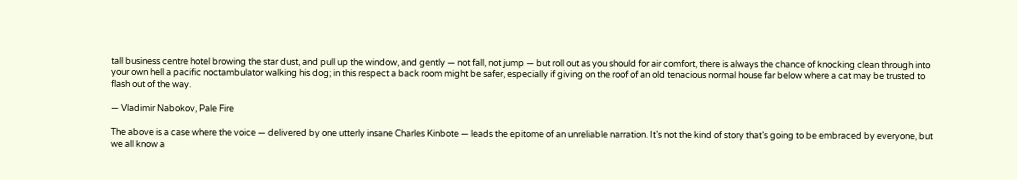tall business centre hotel browing the star dust, and pull up the window, and gently — not fall, not jump — but roll out as you should for air comfort, there is always the chance of knocking clean through into your own hell a pacific noctambulator walking his dog; in this respect a back room might be safer, especially if giving on the roof of an old tenacious normal house far below where a cat may be trusted to flash out of the way.

— Vladimir Nabokov, Pale Fire

The above is a case where the voice — delivered by one utterly insane Charles Kinbote — leads the epitome of an unreliable narration. It’s not the kind of story that’s going to be embraced by everyone, but we all know a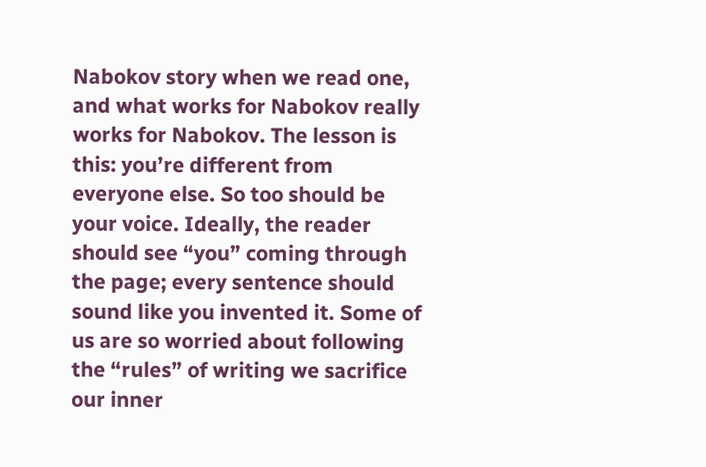Nabokov story when we read one, and what works for Nabokov really works for Nabokov. The lesson is this: you’re different from everyone else. So too should be your voice. Ideally, the reader should see “you” coming through the page; every sentence should sound like you invented it. Some of us are so worried about following the “rules” of writing we sacrifice our inner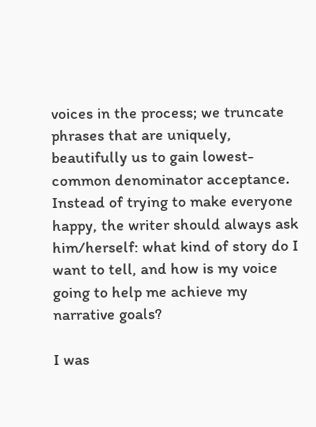voices in the process; we truncate phrases that are uniquely, beautifully us to gain lowest-common denominator acceptance. Instead of trying to make everyone happy, the writer should always ask him/herself: what kind of story do I want to tell, and how is my voice going to help me achieve my narrative goals?

I was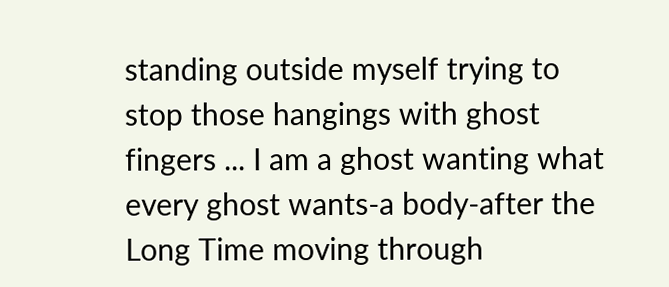standing outside myself trying to stop those hangings with ghost fingers ... I am a ghost wanting what every ghost wants-a body-after the Long Time moving through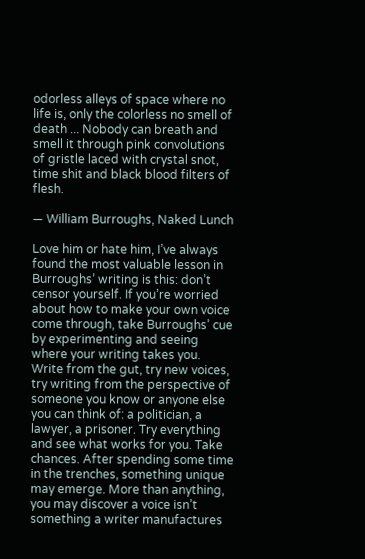odorless alleys of space where no life is, only the colorless no smell of death ... Nobody can breath and smell it through pink convolutions of gristle laced with crystal snot, time shit and black blood filters of flesh.

— William Burroughs, Naked Lunch

Love him or hate him, I’ve always found the most valuable lesson in Burroughs’ writing is this: don’t censor yourself. If you’re worried about how to make your own voice come through, take Burroughs’ cue by experimenting and seeing where your writing takes you. Write from the gut, try new voices, try writing from the perspective of someone you know or anyone else you can think of: a politician, a lawyer, a prisoner. Try everything and see what works for you. Take chances. After spending some time in the trenches, something unique may emerge. More than anything, you may discover a voice isn’t something a writer manufactures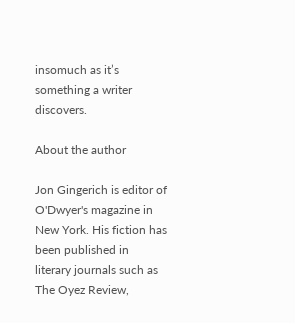insomuch as it’s something a writer discovers.

About the author

Jon Gingerich is editor of O'Dwyer's magazine in New York. His fiction has been published in literary journals such as The Oyez Review,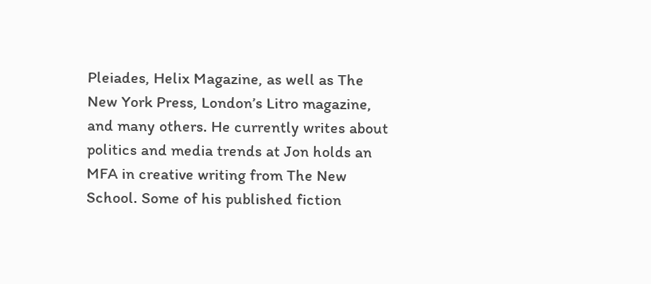Pleiades, Helix Magazine, as well as The New York Press, London’s Litro magazine, and many others. He currently writes about politics and media trends at Jon holds an MFA in creative writing from The New School. Some of his published fiction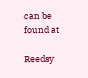can be found at

Reedsy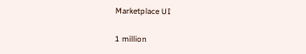Marketplace UI

1 million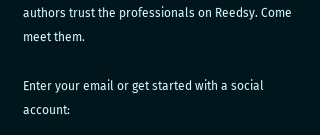authors trust the professionals on Reedsy. Come meet them.

Enter your email or get started with a social account: